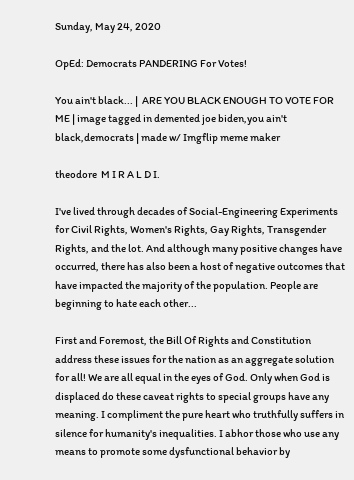Sunday, May 24, 2020

OpEd: Democrats PANDERING For Votes!

You ain't black... |  ARE YOU BLACK ENOUGH TO VOTE FOR ME | image tagged in demented joe biden,you ain't black,democrats | made w/ Imgflip meme maker

theodore  M I R A L D I.

I've lived through decades of Social-Engineering Experiments for Civil Rights, Women's Rights, Gay Rights, Transgender Rights, and the lot. And although many positive changes have occurred, there has also been a host of negative outcomes that have impacted the majority of the population. People are beginning to hate each other...

First and Foremost, the Bill Of Rights and Constitution address these issues for the nation as an aggregate solution for all! We are all equal in the eyes of God. Only when God is displaced do these caveat rights to special groups have any meaning. I compliment the pure heart who truthfully suffers in silence for humanity's inequalities. I abhor those who use any means to promote some dysfunctional behavior by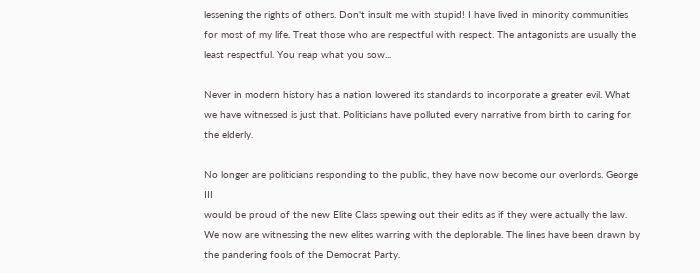lessening the rights of others. Don't insult me with stupid! I have lived in minority communities for most of my life. Treat those who are respectful with respect. The antagonists are usually the least respectful. You reap what you sow...

Never in modern history has a nation lowered its standards to incorporate a greater evil. What we have witnessed is just that. Politicians have polluted every narrative from birth to caring for the elderly.

No longer are politicians responding to the public, they have now become our overlords. George III
would be proud of the new Elite Class spewing out their edits as if they were actually the law. We now are witnessing the new elites warring with the deplorable. The lines have been drawn by the pandering fools of the Democrat Party.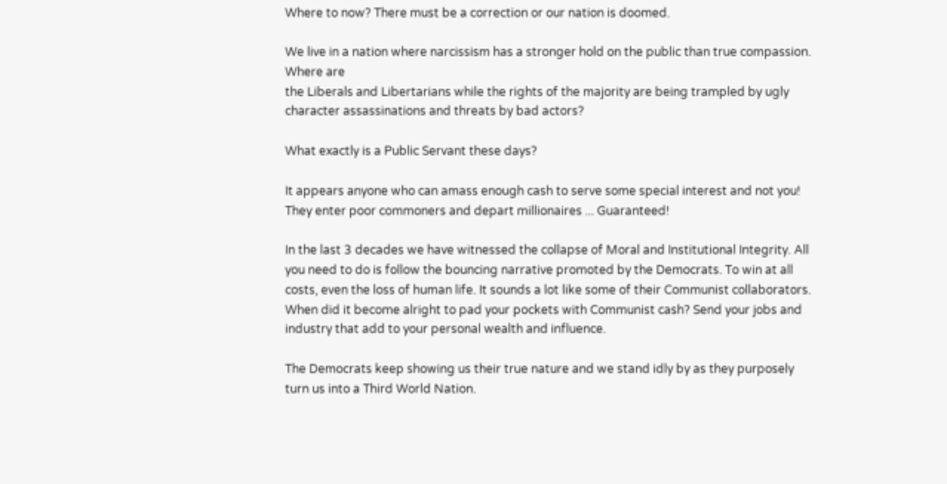Where to now? There must be a correction or our nation is doomed.

We live in a nation where narcissism has a stronger hold on the public than true compassion. Where are
the Liberals and Libertarians while the rights of the majority are being trampled by ugly character assassinations and threats by bad actors?

What exactly is a Public Servant these days?

It appears anyone who can amass enough cash to serve some special interest and not you! They enter poor commoners and depart millionaires ... Guaranteed!

In the last 3 decades we have witnessed the collapse of Moral and Institutional Integrity. All you need to do is follow the bouncing narrative promoted by the Democrats. To win at all costs, even the loss of human life. It sounds a lot like some of their Communist collaborators. When did it become alright to pad your pockets with Communist cash? Send your jobs and industry that add to your personal wealth and influence.

The Democrats keep showing us their true nature and we stand idly by as they purposely turn us into a Third World Nation.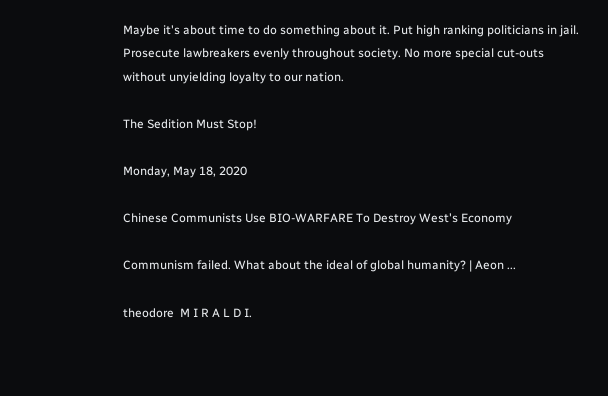Maybe it's about time to do something about it. Put high ranking politicians in jail. Prosecute lawbreakers evenly throughout society. No more special cut-outs without unyielding loyalty to our nation.

The Sedition Must Stop!

Monday, May 18, 2020

Chinese Communists Use BIO-WARFARE To Destroy West's Economy

Communism failed. What about the ideal of global humanity? | Aeon ...

theodore  M I R A L D I.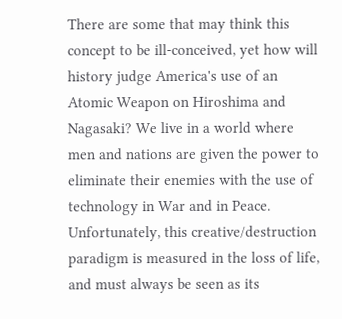There are some that may think this concept to be ill-conceived, yet how will history judge America's use of an Atomic Weapon on Hiroshima and Nagasaki? We live in a world where men and nations are given the power to eliminate their enemies with the use of technology in War and in Peace. Unfortunately, this creative/destruction paradigm is measured in the loss of life, and must always be seen as its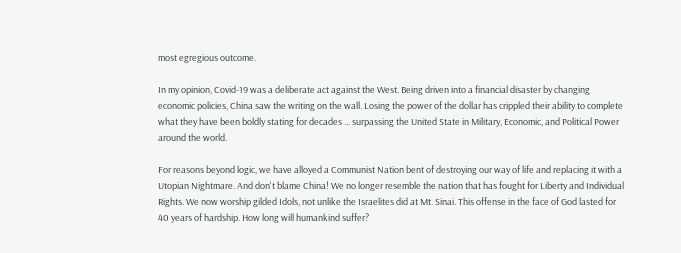most egregious outcome.

In my opinion, Covid-19 was a deliberate act against the West. Being driven into a financial disaster by changing economic policies, China saw the writing on the wall. Losing the power of the dollar has crippled their ability to complete what they have been boldly stating for decades ... surpassing the United State in Military, Economic, and Political Power around the world.

For reasons beyond logic, we have alloyed a Communist Nation bent of destroying our way of life and replacing it with a Utopian Nightmare. And don't blame China! We no longer resemble the nation that has fought for Liberty and Individual Rights. We now worship gilded Idols, not unlike the Israelites did at Mt. Sinai. This offense in the face of God lasted for 40 years of hardship. How long will humankind suffer?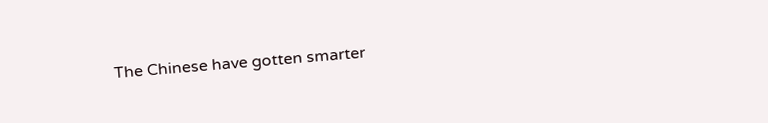The Chinese have gotten smarter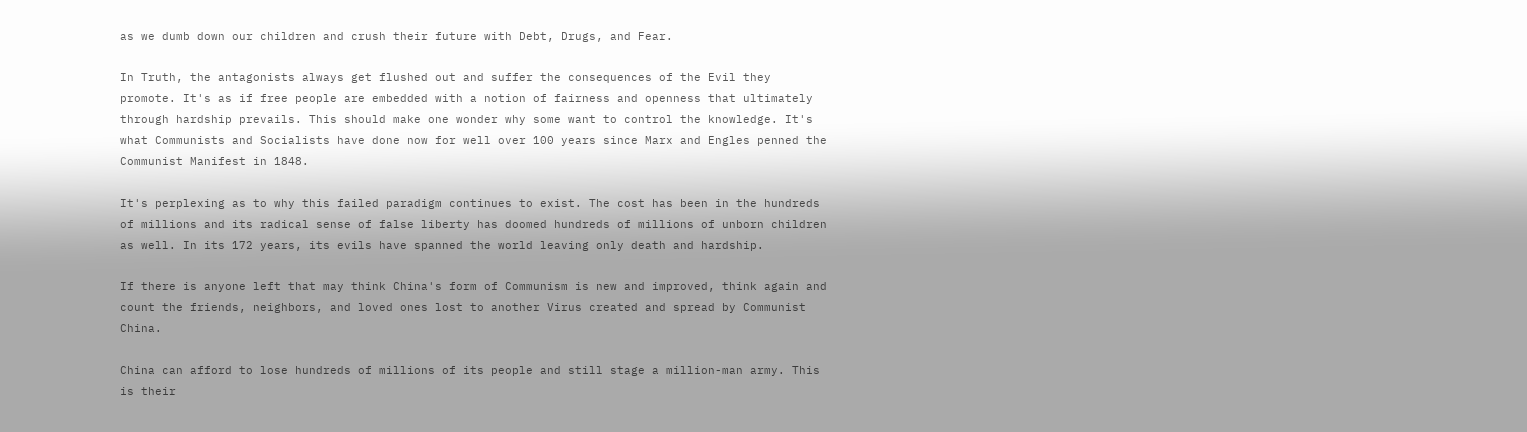as we dumb down our children and crush their future with Debt, Drugs, and Fear.

In Truth, the antagonists always get flushed out and suffer the consequences of the Evil they promote. It's as if free people are embedded with a notion of fairness and openness that ultimately through hardship prevails. This should make one wonder why some want to control the knowledge. It's what Communists and Socialists have done now for well over 100 years since Marx and Engles penned the Communist Manifest in 1848.

It's perplexing as to why this failed paradigm continues to exist. The cost has been in the hundreds of millions and its radical sense of false liberty has doomed hundreds of millions of unborn children as well. In its 172 years, its evils have spanned the world leaving only death and hardship.

If there is anyone left that may think China's form of Communism is new and improved, think again and count the friends, neighbors, and loved ones lost to another Virus created and spread by Communist China.

China can afford to lose hundreds of millions of its people and still stage a million-man army. This is their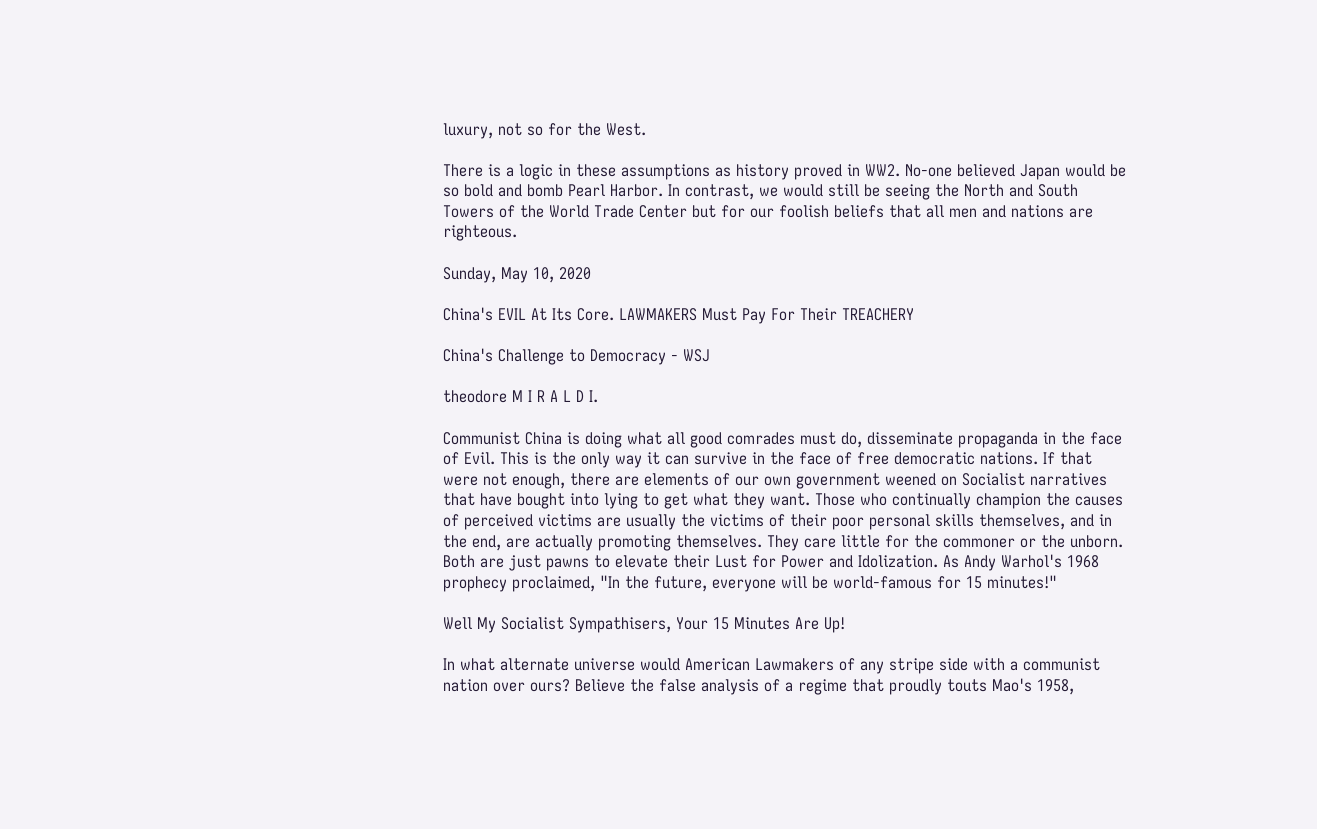luxury, not so for the West.

There is a logic in these assumptions as history proved in WW2. No-one believed Japan would be so bold and bomb Pearl Harbor. In contrast, we would still be seeing the North and South Towers of the World Trade Center but for our foolish beliefs that all men and nations are righteous.

Sunday, May 10, 2020

China's EVIL At Its Core. LAWMAKERS Must Pay For Their TREACHERY

China's Challenge to Democracy - WSJ

theodore M I R A L D I.

Communist China is doing what all good comrades must do, disseminate propaganda in the face of Evil. This is the only way it can survive in the face of free democratic nations. If that were not enough, there are elements of our own government weened on Socialist narratives that have bought into lying to get what they want. Those who continually champion the causes of perceived victims are usually the victims of their poor personal skills themselves, and in the end, are actually promoting themselves. They care little for the commoner or the unborn. Both are just pawns to elevate their Lust for Power and Idolization. As Andy Warhol's 1968 prophecy proclaimed, "In the future, everyone will be world-famous for 15 minutes!"

Well My Socialist Sympathisers, Your 15 Minutes Are Up!

In what alternate universe would American Lawmakers of any stripe side with a communist nation over ours? Believe the false analysis of a regime that proudly touts Mao's 1958,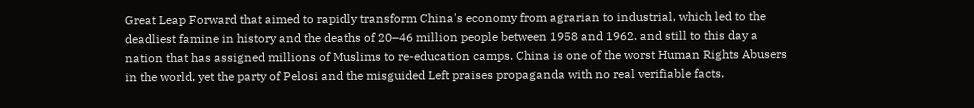Great Leap Forward that aimed to rapidly transform China's economy from agrarian to industrial, which led to the deadliest famine in history and the deaths of 20–46 million people between 1958 and 1962. and still to this day a nation that has assigned millions of Muslims to re-education camps. China is one of the worst Human Rights Abusers in the world, yet the party of Pelosi and the misguided Left praises propaganda with no real verifiable facts.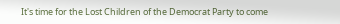It's time for the Lost Children of the Democrat Party to come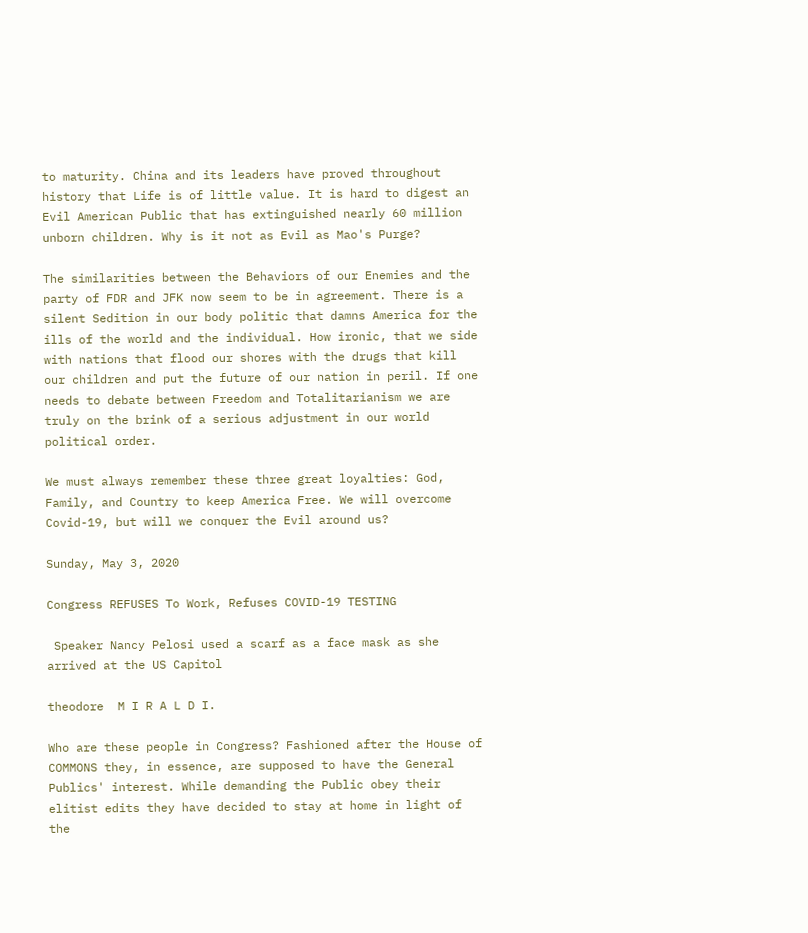to maturity. China and its leaders have proved throughout history that Life is of little value. It is hard to digest an Evil American Public that has extinguished nearly 60 million unborn children. Why is it not as Evil as Mao's Purge?

The similarities between the Behaviors of our Enemies and the party of FDR and JFK now seem to be in agreement. There is a silent Sedition in our body politic that damns America for the ills of the world and the individual. How ironic, that we side with nations that flood our shores with the drugs that kill our children and put the future of our nation in peril. If one needs to debate between Freedom and Totalitarianism we are truly on the brink of a serious adjustment in our world political order.

We must always remember these three great loyalties: God, Family, and Country to keep America Free. We will overcome Covid-19, but will we conquer the Evil around us?

Sunday, May 3, 2020

Congress REFUSES To Work, Refuses COVID-19 TESTING

 Speaker Nancy Pelosi used a scarf as a face mask as she arrived at the US Capitol

theodore  M I R A L D I.

Who are these people in Congress? Fashioned after the House of COMMONS they, in essence, are supposed to have the General Publics' interest. While demanding the Public obey their elitist edits they have decided to stay at home in light of the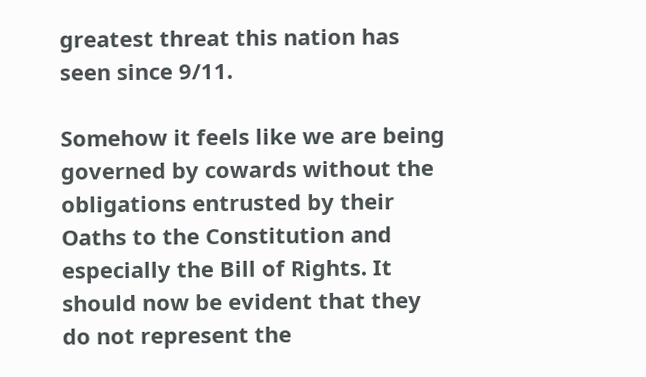greatest threat this nation has seen since 9/11.

Somehow it feels like we are being governed by cowards without the obligations entrusted by their Oaths to the Constitution and especially the Bill of Rights. It should now be evident that they do not represent the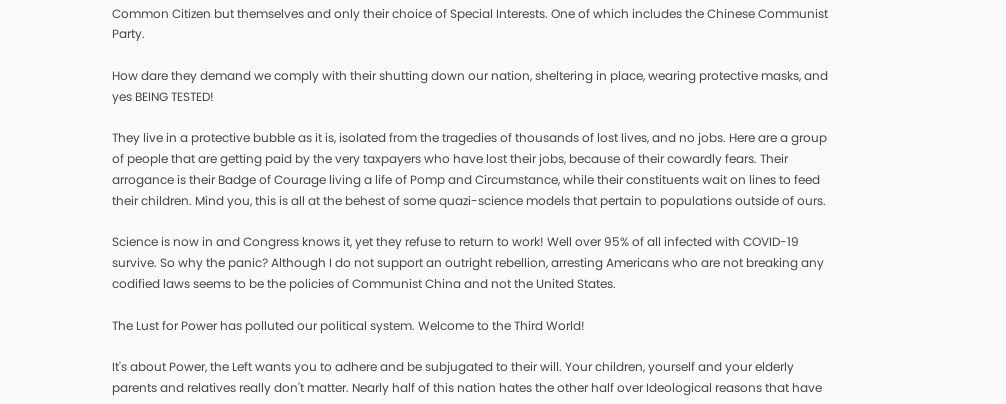Common Citizen but themselves and only their choice of Special Interests. One of which includes the Chinese Communist Party.

How dare they demand we comply with their shutting down our nation, sheltering in place, wearing protective masks, and yes BEING TESTED!

They live in a protective bubble as it is, isolated from the tragedies of thousands of lost lives, and no jobs. Here are a group of people that are getting paid by the very taxpayers who have lost their jobs, because of their cowardly fears. Their arrogance is their Badge of Courage living a life of Pomp and Circumstance, while their constituents wait on lines to feed their children. Mind you, this is all at the behest of some quazi-science models that pertain to populations outside of ours.

Science is now in and Congress knows it, yet they refuse to return to work! Well over 95% of all infected with COVID-19 survive. So why the panic? Although I do not support an outright rebellion, arresting Americans who are not breaking any codified laws seems to be the policies of Communist China and not the United States.

The Lust for Power has polluted our political system. Welcome to the Third World!

It's about Power, the Left wants you to adhere and be subjugated to their will. Your children, yourself and your elderly parents and relatives really don't matter. Nearly half of this nation hates the other half over Ideological reasons that have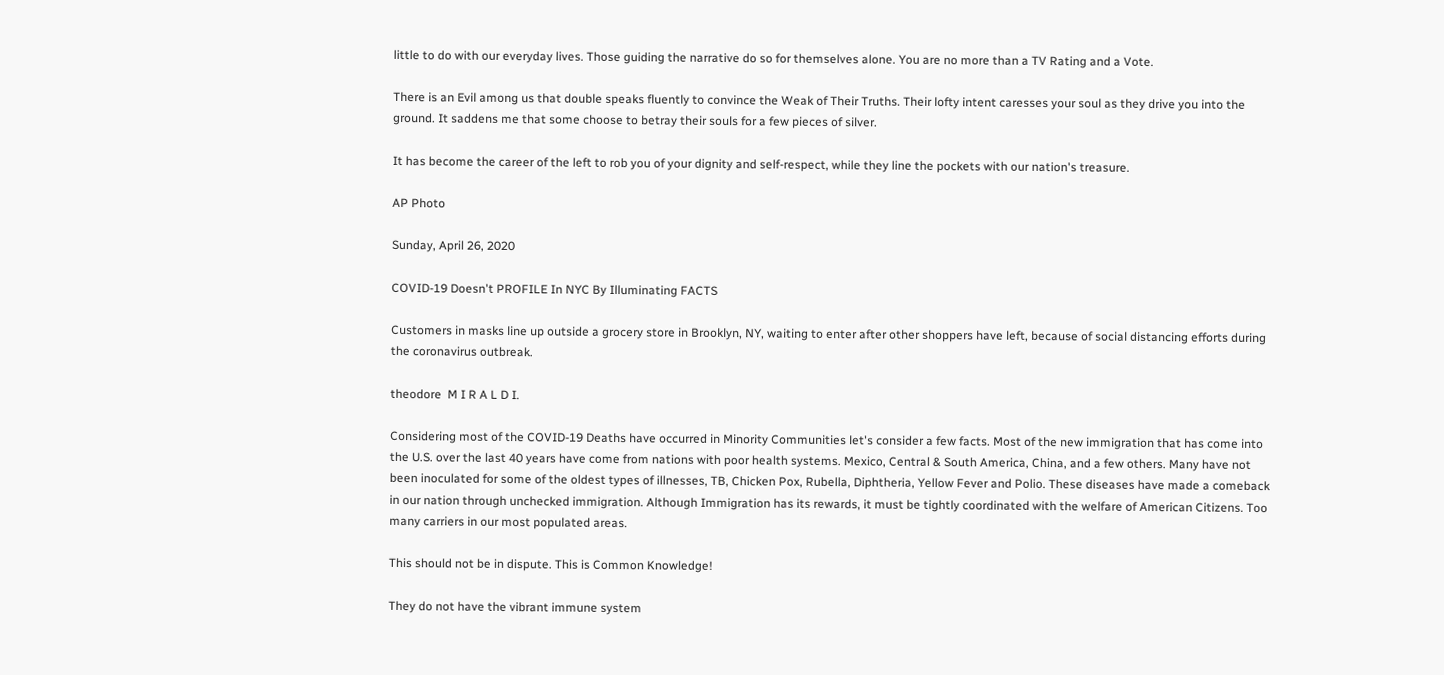little to do with our everyday lives. Those guiding the narrative do so for themselves alone. You are no more than a TV Rating and a Vote.

There is an Evil among us that double speaks fluently to convince the Weak of Their Truths. Their lofty intent caresses your soul as they drive you into the ground. It saddens me that some choose to betray their souls for a few pieces of silver.

It has become the career of the left to rob you of your dignity and self-respect, while they line the pockets with our nation's treasure.

AP Photo

Sunday, April 26, 2020

COVID-19 Doesn't PROFILE In NYC By Illuminating FACTS

Customers in masks line up outside a grocery store in Brooklyn, NY, waiting to enter after other shoppers have left, because of social distancing efforts during the coronavirus outbreak.

theodore  M I R A L D I.

Considering most of the COVID-19 Deaths have occurred in Minority Communities let's consider a few facts. Most of the new immigration that has come into the U.S. over the last 40 years have come from nations with poor health systems. Mexico, Central & South America, China, and a few others. Many have not been inoculated for some of the oldest types of illnesses, TB, Chicken Pox, Rubella, Diphtheria, Yellow Fever and Polio. These diseases have made a comeback in our nation through unchecked immigration. Although Immigration has its rewards, it must be tightly coordinated with the welfare of American Citizens. Too many carriers in our most populated areas.

This should not be in dispute. This is Common Knowledge!

They do not have the vibrant immune system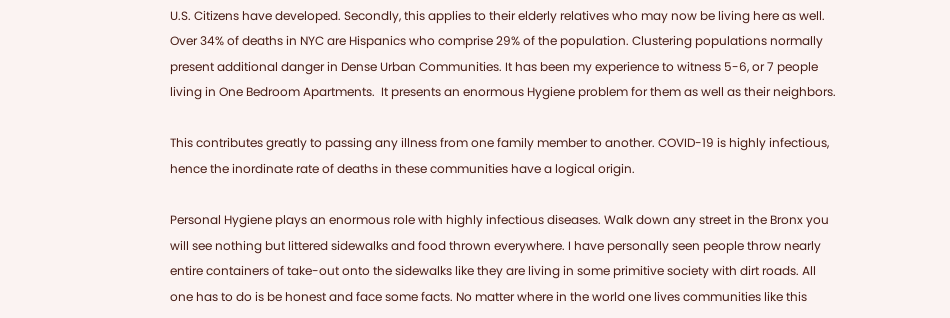U.S. Citizens have developed. Secondly, this applies to their elderly relatives who may now be living here as well. Over 34% of deaths in NYC are Hispanics who comprise 29% of the population. Clustering populations normally present additional danger in Dense Urban Communities. It has been my experience to witness 5-6, or 7 people living in One Bedroom Apartments.  It presents an enormous Hygiene problem for them as well as their neighbors.

This contributes greatly to passing any illness from one family member to another. COVID-19 is highly infectious, hence the inordinate rate of deaths in these communities have a logical origin.

Personal Hygiene plays an enormous role with highly infectious diseases. Walk down any street in the Bronx you will see nothing but littered sidewalks and food thrown everywhere. I have personally seen people throw nearly entire containers of take-out onto the sidewalks like they are living in some primitive society with dirt roads. All one has to do is be honest and face some facts. No matter where in the world one lives communities like this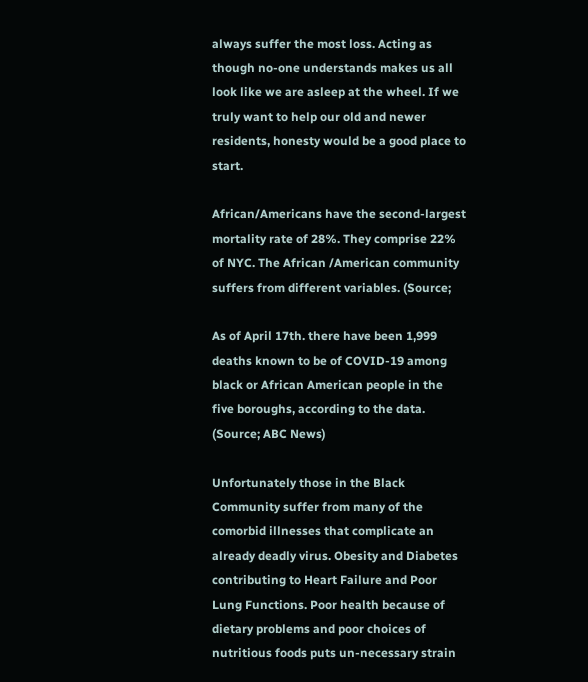always suffer the most loss. Acting as though no-one understands makes us all look like we are asleep at the wheel. If we truly want to help our old and newer residents, honesty would be a good place to start.

African/Americans have the second-largest mortality rate of 28%. They comprise 22% of NYC. The African /American community suffers from different variables. (Source;

As of April 17th. there have been 1,999 deaths known to be of COVID-19 among black or African American people in the five boroughs, according to the data. (Source; ABC News)

Unfortunately those in the Black Community suffer from many of the comorbid illnesses that complicate an already deadly virus. Obesity and Diabetes contributing to Heart Failure and Poor Lung Functions. Poor health because of dietary problems and poor choices of nutritious foods puts un-necessary strain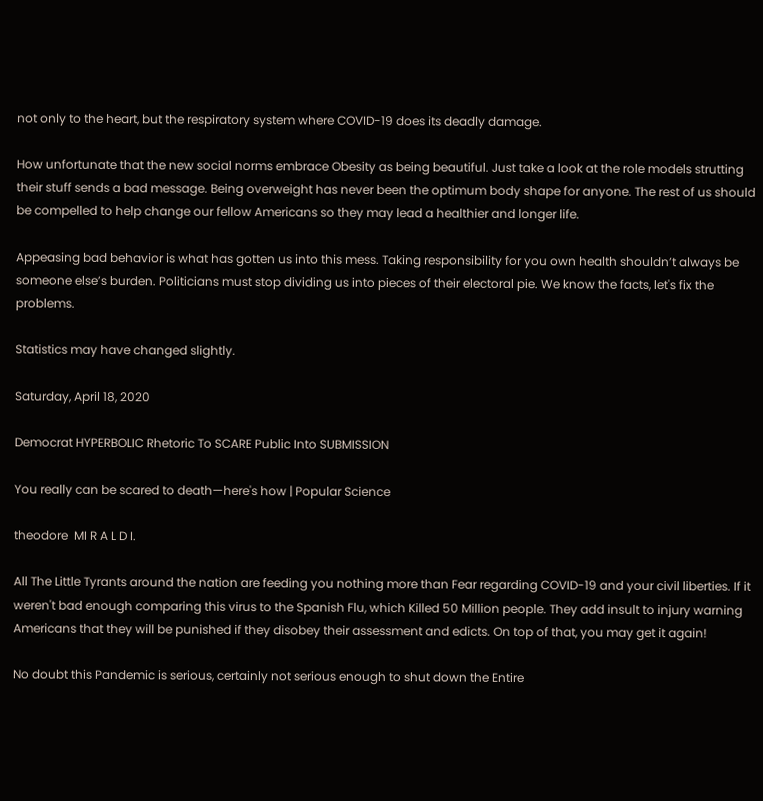not only to the heart, but the respiratory system where COVID-19 does its deadly damage.

How unfortunate that the new social norms embrace Obesity as being beautiful. Just take a look at the role models strutting their stuff sends a bad message. Being overweight has never been the optimum body shape for anyone. The rest of us should be compelled to help change our fellow Americans so they may lead a healthier and longer life.

Appeasing bad behavior is what has gotten us into this mess. Taking responsibility for you own health shouldn’t always be someone else’s burden. Politicians must stop dividing us into pieces of their electoral pie. We know the facts, let's fix the problems.

Statistics may have changed slightly.

Saturday, April 18, 2020

Democrat HYPERBOLIC Rhetoric To SCARE Public Into SUBMISSION

You really can be scared to death—here's how | Popular Science

theodore  MI R A L D I.

All The Little Tyrants around the nation are feeding you nothing more than Fear regarding COVID-19 and your civil liberties. If it weren't bad enough comparing this virus to the Spanish Flu, which Killed 50 Million people. They add insult to injury warning Americans that they will be punished if they disobey their assessment and edicts. On top of that, you may get it again!

No doubt this Pandemic is serious, certainly not serious enough to shut down the Entire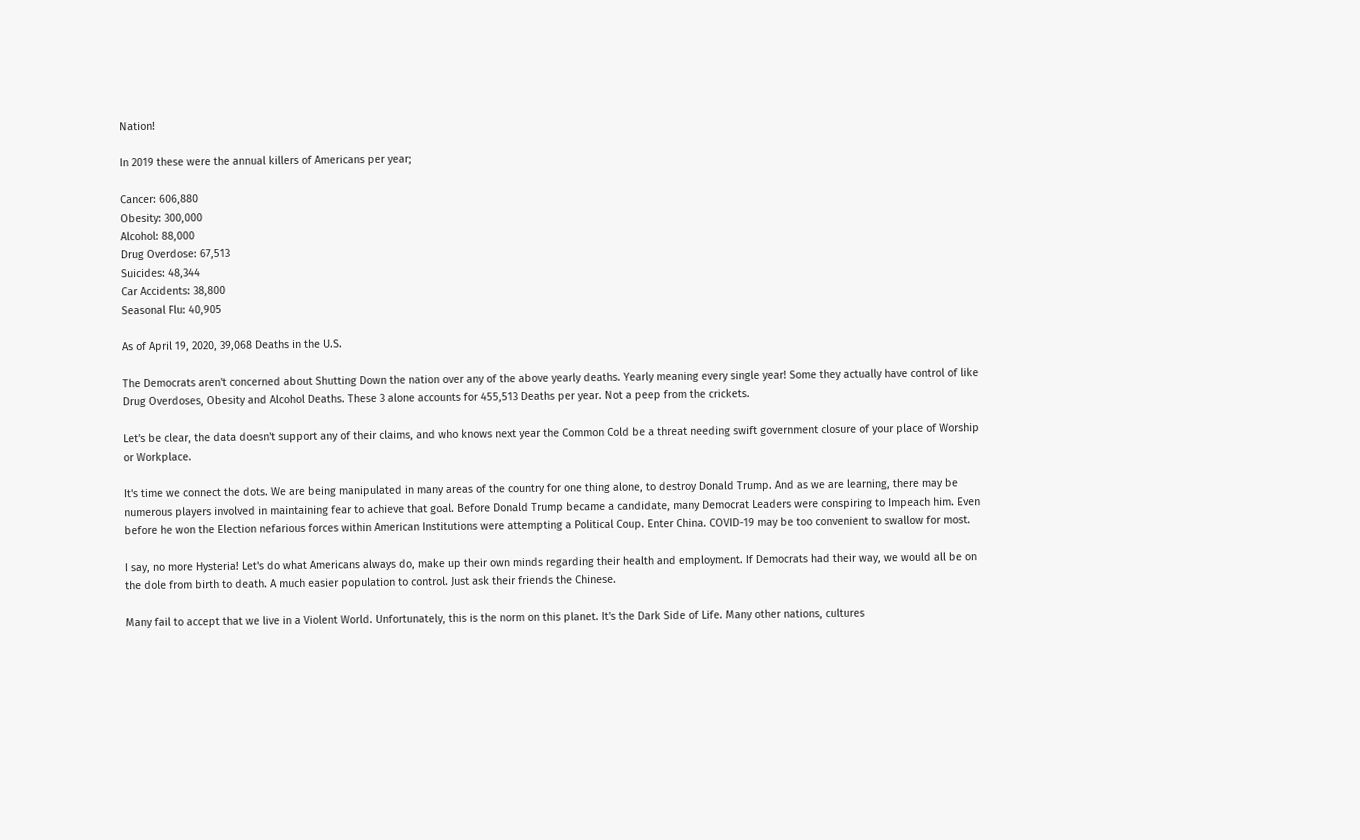Nation!

In 2019 these were the annual killers of Americans per year;

Cancer: 606,880
Obesity: 300,000
Alcohol: 88,000
Drug Overdose: 67,513
Suicides: 48,344
Car Accidents: 38,800
Seasonal Flu: 40,905

As of April 19, 2020, 39,068 Deaths in the U.S.

The Democrats aren't concerned about Shutting Down the nation over any of the above yearly deaths. Yearly meaning every single year! Some they actually have control of like Drug Overdoses, Obesity and Alcohol Deaths. These 3 alone accounts for 455,513 Deaths per year. Not a peep from the crickets.

Let's be clear, the data doesn't support any of their claims, and who knows next year the Common Cold be a threat needing swift government closure of your place of Worship or Workplace.

It's time we connect the dots. We are being manipulated in many areas of the country for one thing alone, to destroy Donald Trump. And as we are learning, there may be numerous players involved in maintaining fear to achieve that goal. Before Donald Trump became a candidate, many Democrat Leaders were conspiring to Impeach him. Even before he won the Election nefarious forces within American Institutions were attempting a Political Coup. Enter China. COVID-19 may be too convenient to swallow for most.

I say, no more Hysteria! Let's do what Americans always do, make up their own minds regarding their health and employment. If Democrats had their way, we would all be on the dole from birth to death. A much easier population to control. Just ask their friends the Chinese.

Many fail to accept that we live in a Violent World. Unfortunately, this is the norm on this planet. It's the Dark Side of Life. Many other nations, cultures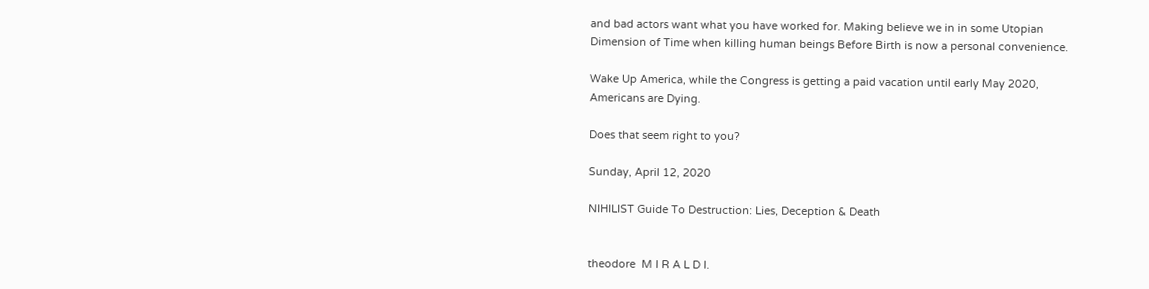and bad actors want what you have worked for. Making believe we in in some Utopian Dimension of Time when killing human beings Before Birth is now a personal convenience.

Wake Up America, while the Congress is getting a paid vacation until early May 2020, Americans are Dying.

Does that seem right to you?

Sunday, April 12, 2020

NIHILIST Guide To Destruction: Lies, Deception & Death


theodore  M I R A L D I.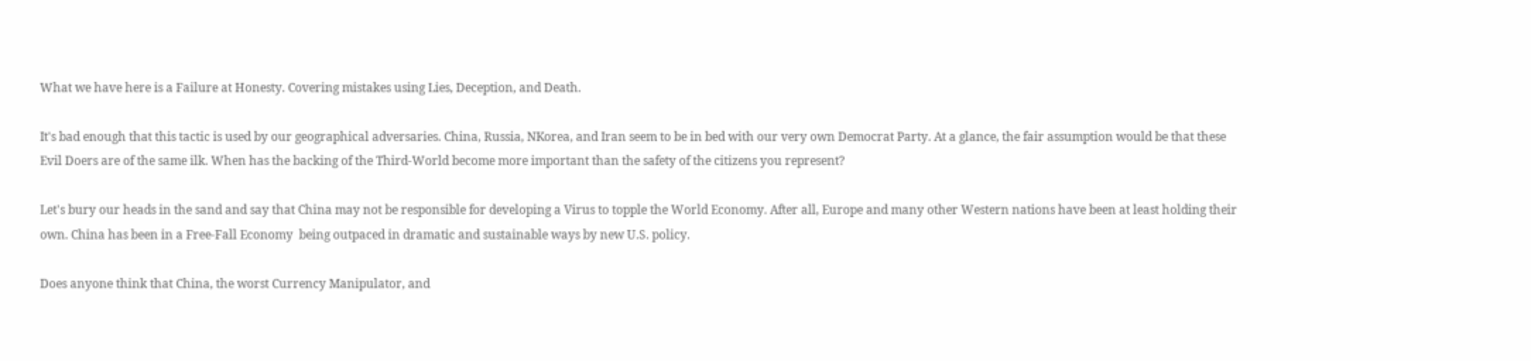What we have here is a Failure at Honesty. Covering mistakes using Lies, Deception, and Death.

It's bad enough that this tactic is used by our geographical adversaries. China, Russia, NKorea, and Iran seem to be in bed with our very own Democrat Party. At a glance, the fair assumption would be that these Evil Doers are of the same ilk. When has the backing of the Third-World become more important than the safety of the citizens you represent?

Let's bury our heads in the sand and say that China may not be responsible for developing a Virus to topple the World Economy. After all, Europe and many other Western nations have been at least holding their own. China has been in a Free-Fall Economy  being outpaced in dramatic and sustainable ways by new U.S. policy.

Does anyone think that China, the worst Currency Manipulator, and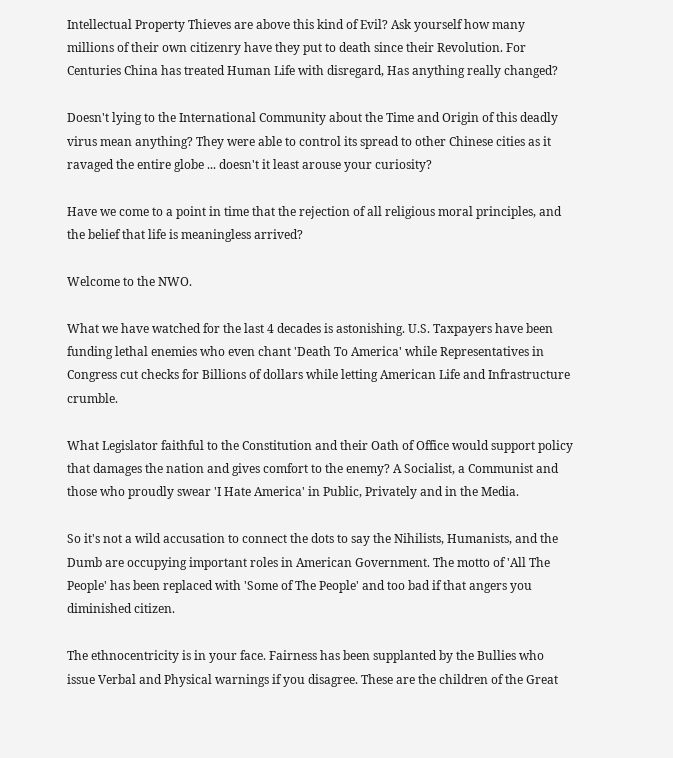Intellectual Property Thieves are above this kind of Evil? Ask yourself how many millions of their own citizenry have they put to death since their Revolution. For Centuries China has treated Human Life with disregard, Has anything really changed?

Doesn't lying to the International Community about the Time and Origin of this deadly virus mean anything? They were able to control its spread to other Chinese cities as it ravaged the entire globe ... doesn't it least arouse your curiosity?

Have we come to a point in time that the rejection of all religious moral principles, and the belief that life is meaningless arrived?

Welcome to the NWO.

What we have watched for the last 4 decades is astonishing. U.S. Taxpayers have been funding lethal enemies who even chant 'Death To America' while Representatives in Congress cut checks for Billions of dollars while letting American Life and Infrastructure crumble.

What Legislator faithful to the Constitution and their Oath of Office would support policy that damages the nation and gives comfort to the enemy? A Socialist, a Communist and those who proudly swear 'I Hate America' in Public, Privately and in the Media.

So it's not a wild accusation to connect the dots to say the Nihilists, Humanists, and the Dumb are occupying important roles in American Government. The motto of 'All The People' has been replaced with 'Some of The People' and too bad if that angers you diminished citizen.

The ethnocentricity is in your face. Fairness has been supplanted by the Bullies who issue Verbal and Physical warnings if you disagree. These are the children of the Great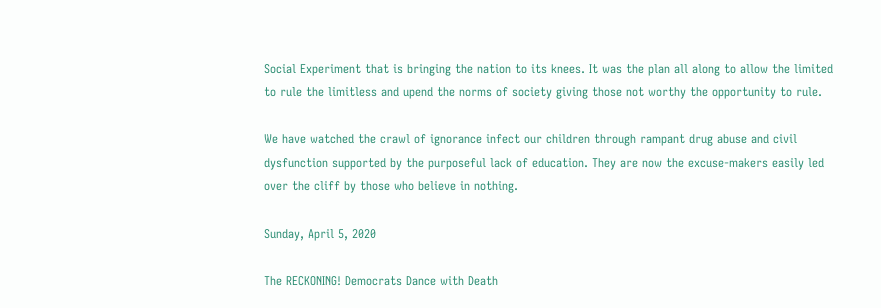Social Experiment that is bringing the nation to its knees. It was the plan all along to allow the limited to rule the limitless and upend the norms of society giving those not worthy the opportunity to rule.

We have watched the crawl of ignorance infect our children through rampant drug abuse and civil dysfunction supported by the purposeful lack of education. They are now the excuse-makers easily led over the cliff by those who believe in nothing.

Sunday, April 5, 2020

The RECKONING! Democrats Dance with Death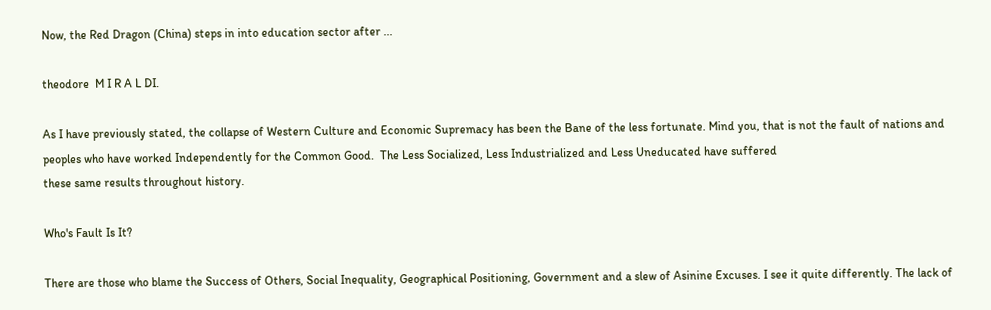Now, the Red Dragon (China) steps in into education sector after ...

theodore  M I R A L DI.

As I have previously stated, the collapse of Western Culture and Economic Supremacy has been the Bane of the less fortunate. Mind you, that is not the fault of nations and peoples who have worked Independently for the Common Good.  The Less Socialized, Less Industrialized and Less Uneducated have suffered
these same results throughout history.

Who's Fault Is It?

There are those who blame the Success of Others, Social Inequality, Geographical Positioning, Government and a slew of Asinine Excuses. I see it quite differently. The lack of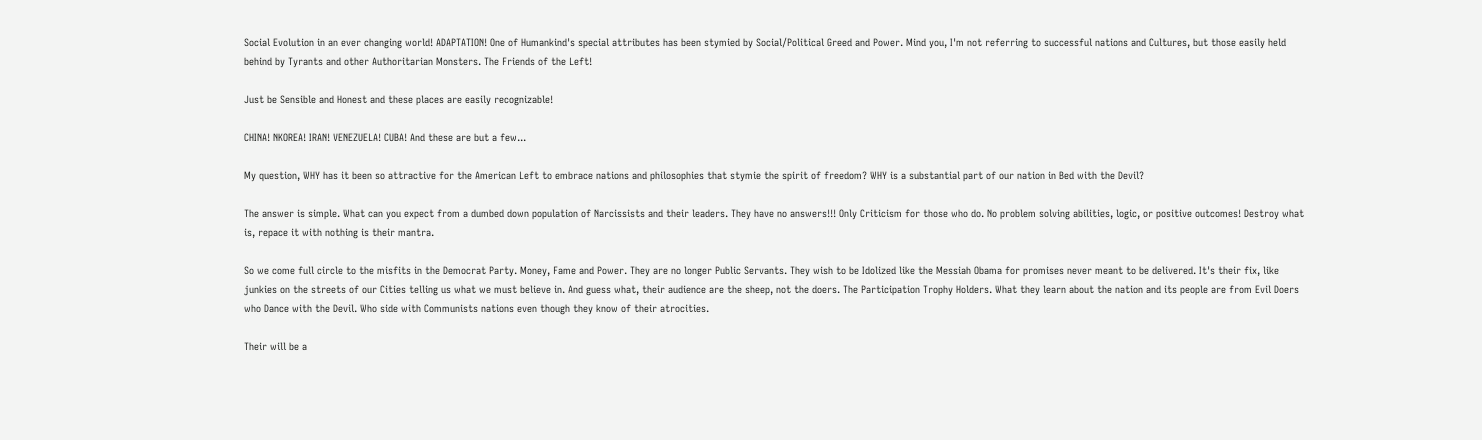Social Evolution in an ever changing world! ADAPTATION! One of Humankind's special attributes has been stymied by Social/Political Greed and Power. Mind you, I'm not referring to successful nations and Cultures, but those easily held behind by Tyrants and other Authoritarian Monsters. The Friends of the Left!

Just be Sensible and Honest and these places are easily recognizable!

CHINA! NKOREA! IRAN! VENEZUELA! CUBA! And these are but a few...

My question, WHY has it been so attractive for the American Left to embrace nations and philosophies that stymie the spirit of freedom? WHY is a substantial part of our nation in Bed with the Devil?

The answer is simple. What can you expect from a dumbed down population of Narcissists and their leaders. They have no answers!!! Only Criticism for those who do. No problem solving abilities, logic, or positive outcomes! Destroy what is, repace it with nothing is their mantra.

So we come full circle to the misfits in the Democrat Party. Money, Fame and Power. They are no longer Public Servants. They wish to be Idolized like the Messiah Obama for promises never meant to be delivered. It's their fix, like junkies on the streets of our Cities telling us what we must believe in. And guess what, their audience are the sheep, not the doers. The Participation Trophy Holders. What they learn about the nation and its people are from Evil Doers who Dance with the Devil. Who side with Communists nations even though they know of their atrocities.

Their will be a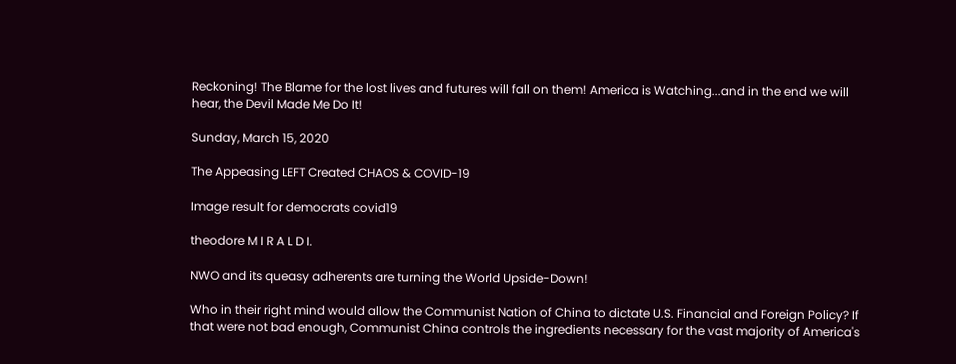Reckoning! The Blame for the lost lives and futures will fall on them! America is Watching...and in the end we will hear, the Devil Made Me Do It!

Sunday, March 15, 2020

The Appeasing LEFT Created CHAOS & COVID-19

Image result for democrats covid19

theodore M I R A L D I.

NWO and its queasy adherents are turning the World Upside-Down!

Who in their right mind would allow the Communist Nation of China to dictate U.S. Financial and Foreign Policy? If that were not bad enough, Communist China controls the ingredients necessary for the vast majority of America's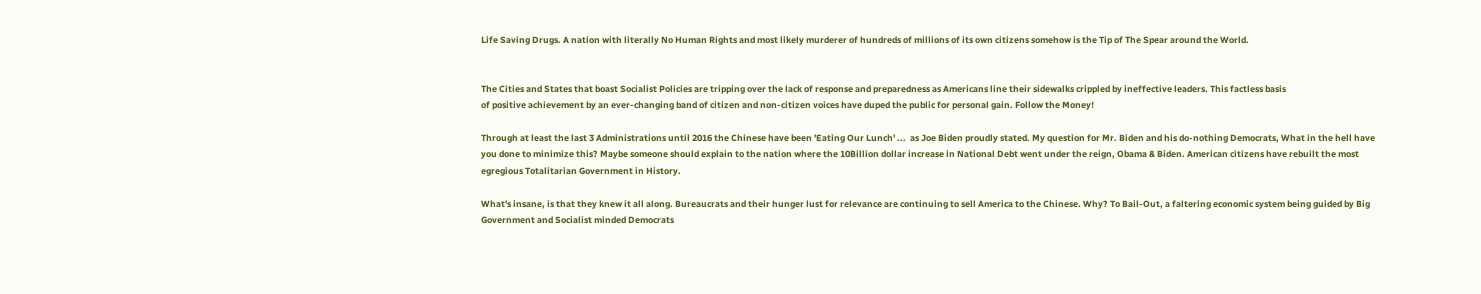Life Saving Drugs. A nation with literally No Human Rights and most likely murderer of hundreds of millions of its own citizens somehow is the Tip of The Spear around the World.


The Cities and States that boast Socialist Policies are tripping over the lack of response and preparedness as Americans line their sidewalks crippled by ineffective leaders. This factless basis
of positive achievement by an ever-changing band of citizen and non-citizen voices have duped the public for personal gain. Follow the Money!

Through at least the last 3 Administrations until 2016 the Chinese have been 'Eating Our Lunch' ...  as Joe Biden proudly stated. My question for Mr. Biden and his do-nothing Democrats, What in the hell have you done to minimize this? Maybe someone should explain to the nation where the 10Billion dollar increase in National Debt went under the reign, Obama & Biden. American citizens have rebuilt the most egregious Totalitarian Government in History.

What's insane, is that they knew it all along. Bureaucrats and their hunger lust for relevance are continuing to sell America to the Chinese. Why? To Bail-Out, a faltering economic system being guided by Big Government and Socialist minded Democrats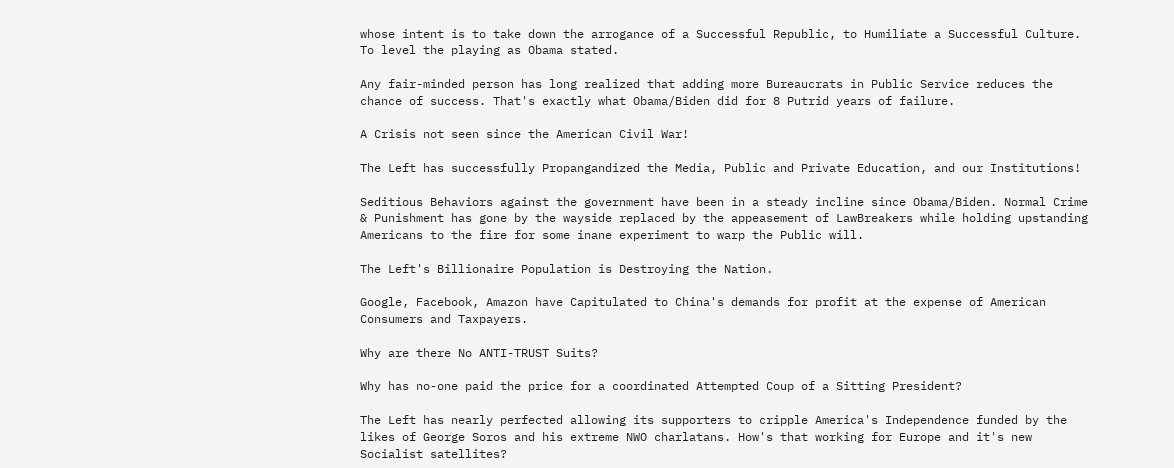whose intent is to take down the arrogance of a Successful Republic, to Humiliate a Successful Culture. To level the playing as Obama stated.

Any fair-minded person has long realized that adding more Bureaucrats in Public Service reduces the chance of success. That's exactly what Obama/Biden did for 8 Putrid years of failure.

A Crisis not seen since the American Civil War!

The Left has successfully Propangandized the Media, Public and Private Education, and our Institutions!

Seditious Behaviors against the government have been in a steady incline since Obama/Biden. Normal Crime & Punishment has gone by the wayside replaced by the appeasement of LawBreakers while holding upstanding Americans to the fire for some inane experiment to warp the Public will.

The Left's Billionaire Population is Destroying the Nation.

Google, Facebook, Amazon have Capitulated to China's demands for profit at the expense of American Consumers and Taxpayers.

Why are there No ANTI-TRUST Suits?

Why has no-one paid the price for a coordinated Attempted Coup of a Sitting President?

The Left has nearly perfected allowing its supporters to cripple America's Independence funded by the likes of George Soros and his extreme NWO charlatans. How's that working for Europe and it's new Socialist satellites?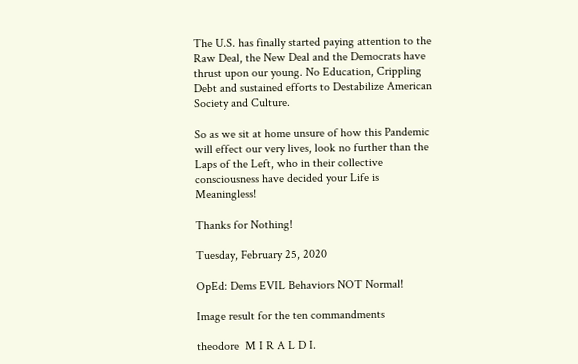The U.S. has finally started paying attention to the Raw Deal, the New Deal and the Democrats have thrust upon our young. No Education, Crippling Debt and sustained efforts to Destabilize American Society and Culture.

So as we sit at home unsure of how this Pandemic will effect our very lives, look no further than the Laps of the Left, who in their collective consciousness have decided your Life is Meaningless!

Thanks for Nothing!

Tuesday, February 25, 2020

OpEd: Dems EVIL Behaviors NOT Normal!

Image result for the ten commandments

theodore  M I R A L D I.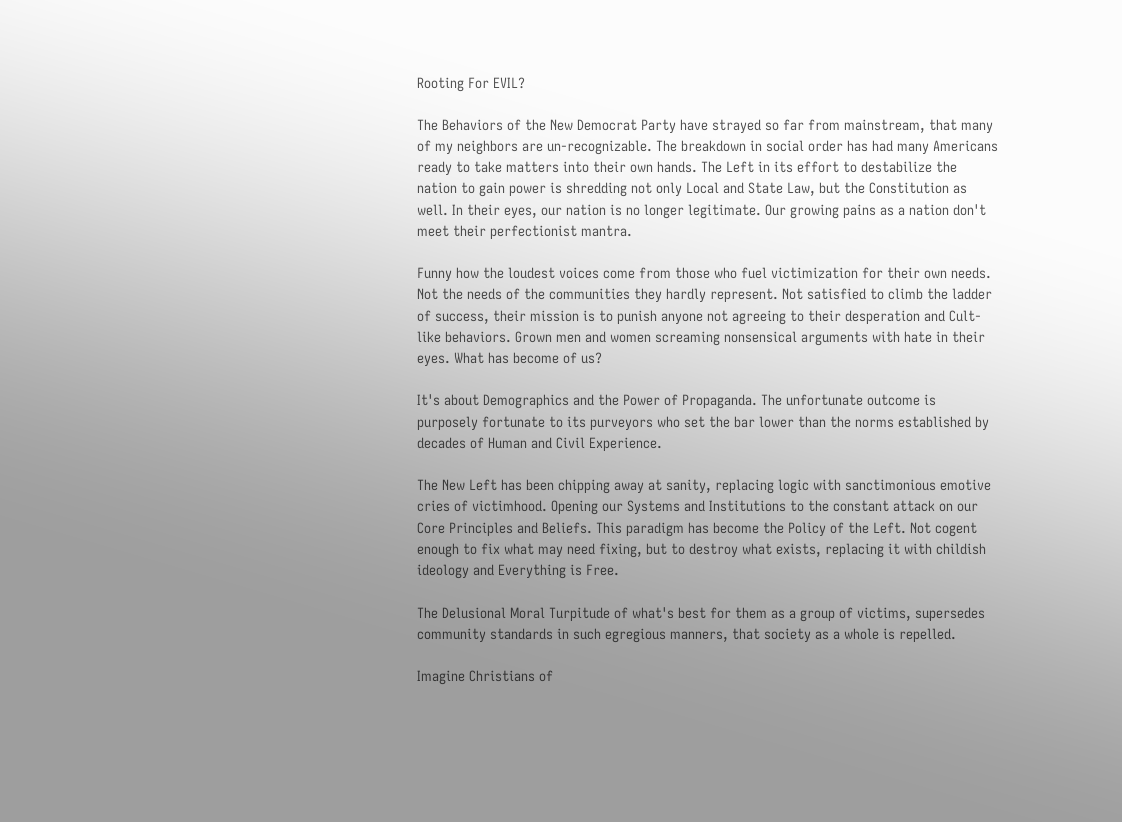Rooting For EVIL?

The Behaviors of the New Democrat Party have strayed so far from mainstream, that many of my neighbors are un-recognizable. The breakdown in social order has had many Americans ready to take matters into their own hands. The Left in its effort to destabilize the nation to gain power is shredding not only Local and State Law, but the Constitution as well. In their eyes, our nation is no longer legitimate. Our growing pains as a nation don't meet their perfectionist mantra.

Funny how the loudest voices come from those who fuel victimization for their own needs. Not the needs of the communities they hardly represent. Not satisfied to climb the ladder of success, their mission is to punish anyone not agreeing to their desperation and Cult-like behaviors. Grown men and women screaming nonsensical arguments with hate in their eyes. What has become of us?

It's about Demographics and the Power of Propaganda. The unfortunate outcome is purposely fortunate to its purveyors who set the bar lower than the norms established by decades of Human and Civil Experience.

The New Left has been chipping away at sanity, replacing logic with sanctimonious emotive cries of victimhood. Opening our Systems and Institutions to the constant attack on our Core Principles and Beliefs. This paradigm has become the Policy of the Left. Not cogent enough to fix what may need fixing, but to destroy what exists, replacing it with childish ideology and Everything is Free.

The Delusional Moral Turpitude of what's best for them as a group of victims, supersedes community standards in such egregious manners, that society as a whole is repelled.

Imagine Christians of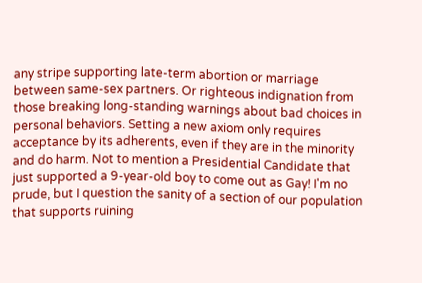any stripe supporting late-term abortion or marriage between same-sex partners. Or righteous indignation from those breaking long-standing warnings about bad choices in personal behaviors. Setting a new axiom only requires acceptance by its adherents, even if they are in the minority and do harm. Not to mention a Presidential Candidate that just supported a 9-year-old boy to come out as Gay! I'm no prude, but I question the sanity of a section of our population that supports ruining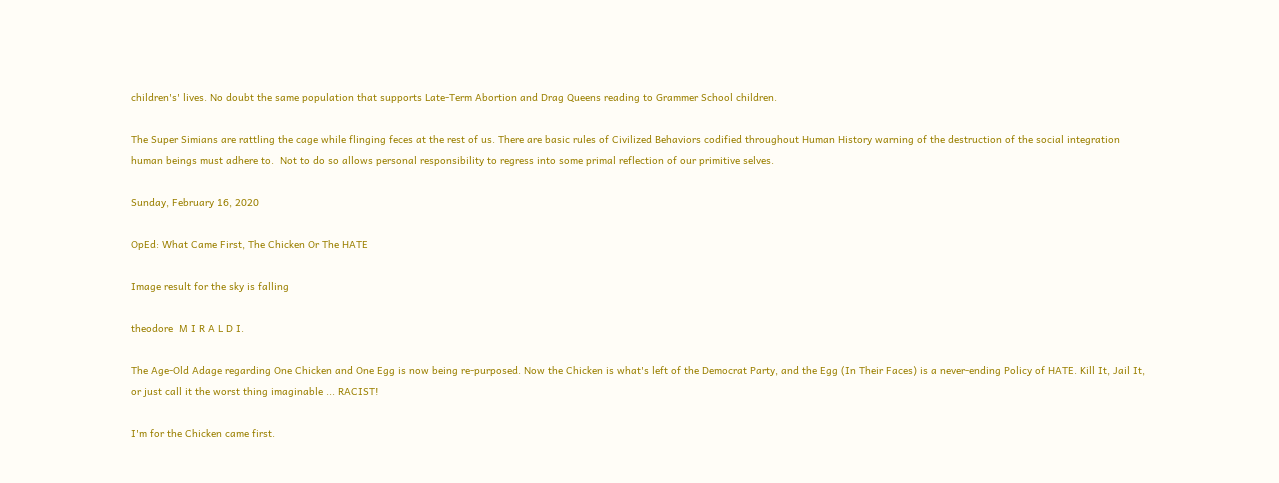children's' lives. No doubt the same population that supports Late-Term Abortion and Drag Queens reading to Grammer School children.

The Super Simians are rattling the cage while flinging feces at the rest of us. There are basic rules of Civilized Behaviors codified throughout Human History warning of the destruction of the social integration human beings must adhere to.  Not to do so allows personal responsibility to regress into some primal reflection of our primitive selves.

Sunday, February 16, 2020

OpEd: What Came First, The Chicken Or The HATE

Image result for the sky is falling

theodore  M I R A L D I.

The Age-Old Adage regarding One Chicken and One Egg is now being re-purposed. Now the Chicken is what's left of the Democrat Party, and the Egg (In Their Faces) is a never-ending Policy of HATE. Kill It, Jail It, or just call it the worst thing imaginable ... RACIST!

I'm for the Chicken came first.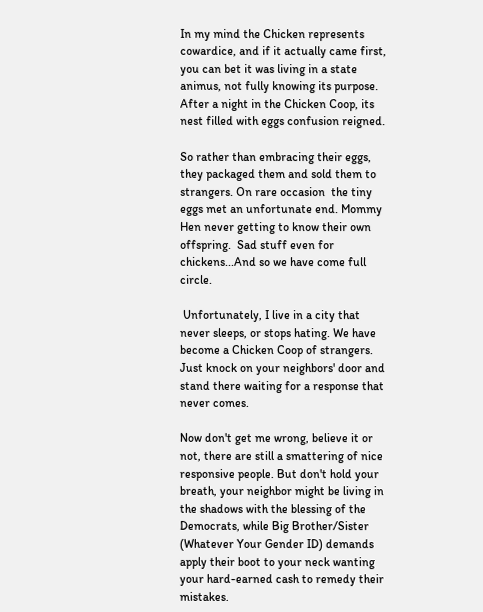In my mind the Chicken represents cowardice, and if it actually came first, you can bet it was living in a state animus, not fully knowing its purpose. After a night in the Chicken Coop, its nest filled with eggs confusion reigned.

So rather than embracing their eggs, they packaged them and sold them to strangers. On rare occasion  the tiny eggs met an unfortunate end. Mommy Hen never getting to know their own offspring.  Sad stuff even for chickens...And so we have come full circle.

 Unfortunately, I live in a city that never sleeps, or stops hating. We have become a Chicken Coop of strangers. Just knock on your neighbors' door and stand there waiting for a response that never comes.

Now don't get me wrong, believe it or not, there are still a smattering of nice responsive people. But don't hold your breath, your neighbor might be living in the shadows with the blessing of the Democrats, while Big Brother/Sister (Whatever Your Gender ID) demands apply their boot to your neck wanting your hard-earned cash to remedy their mistakes.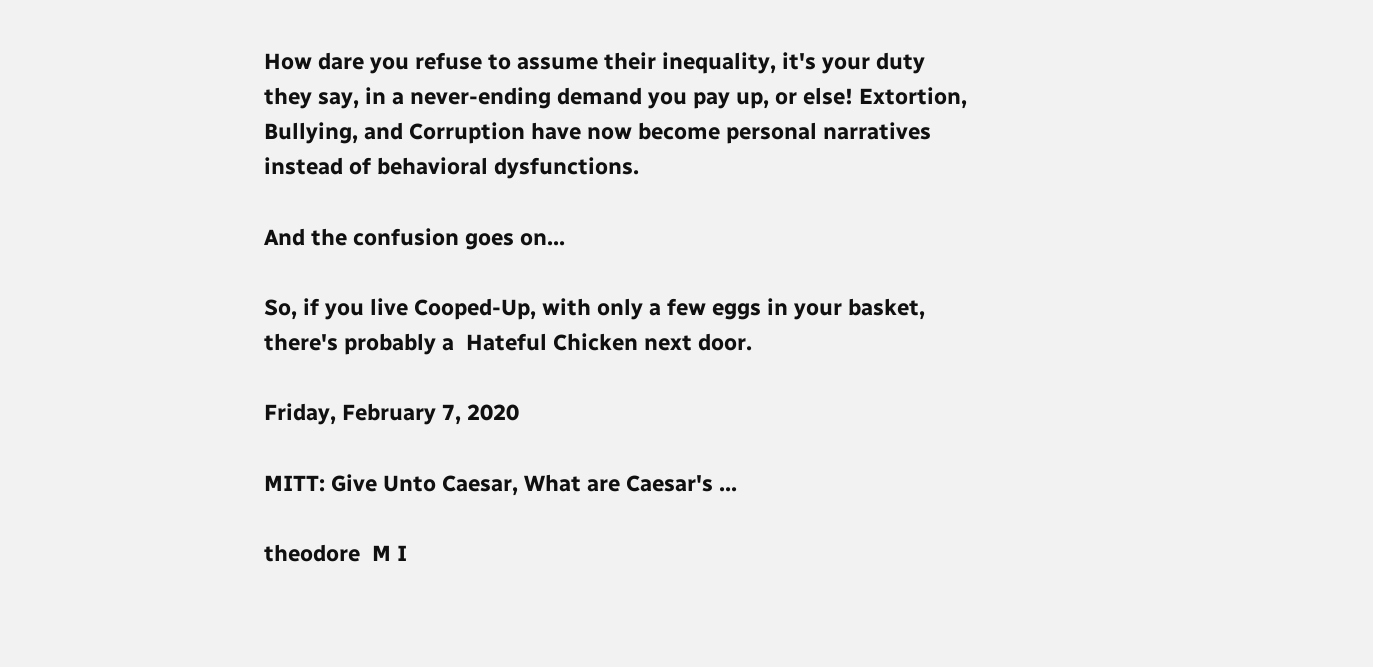How dare you refuse to assume their inequality, it's your duty they say, in a never-ending demand you pay up, or else! Extortion, Bullying, and Corruption have now become personal narratives instead of behavioral dysfunctions.

And the confusion goes on...

So, if you live Cooped-Up, with only a few eggs in your basket, there's probably a  Hateful Chicken next door.

Friday, February 7, 2020

MITT: Give Unto Caesar, What are Caesar's ...

theodore  M I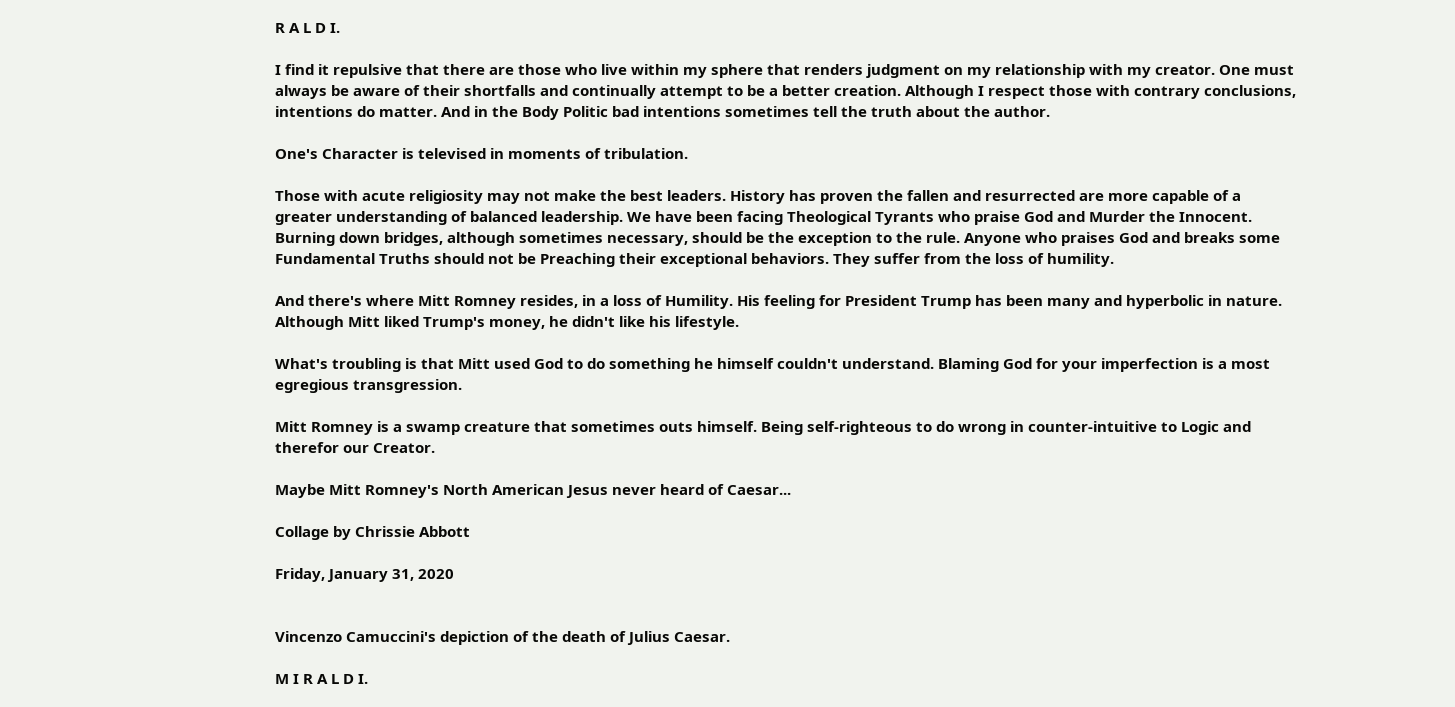R A L D I.

I find it repulsive that there are those who live within my sphere that renders judgment on my relationship with my creator. One must always be aware of their shortfalls and continually attempt to be a better creation. Although I respect those with contrary conclusions, intentions do matter. And in the Body Politic bad intentions sometimes tell the truth about the author.

One's Character is televised in moments of tribulation.

Those with acute religiosity may not make the best leaders. History has proven the fallen and resurrected are more capable of a greater understanding of balanced leadership. We have been facing Theological Tyrants who praise God and Murder the Innocent. Burning down bridges, although sometimes necessary, should be the exception to the rule. Anyone who praises God and breaks some Fundamental Truths should not be Preaching their exceptional behaviors. They suffer from the loss of humility.

And there's where Mitt Romney resides, in a loss of Humility. His feeling for President Trump has been many and hyperbolic in nature. Although Mitt liked Trump's money, he didn't like his lifestyle.

What's troubling is that Mitt used God to do something he himself couldn't understand. Blaming God for your imperfection is a most egregious transgression.

Mitt Romney is a swamp creature that sometimes outs himself. Being self-righteous to do wrong in counter-intuitive to Logic and therefor our Creator.

Maybe Mitt Romney's North American Jesus never heard of Caesar...

Collage by Chrissie Abbott

Friday, January 31, 2020


Vincenzo Camuccini's depiction of the death of Julius Caesar.

M I R A L D I.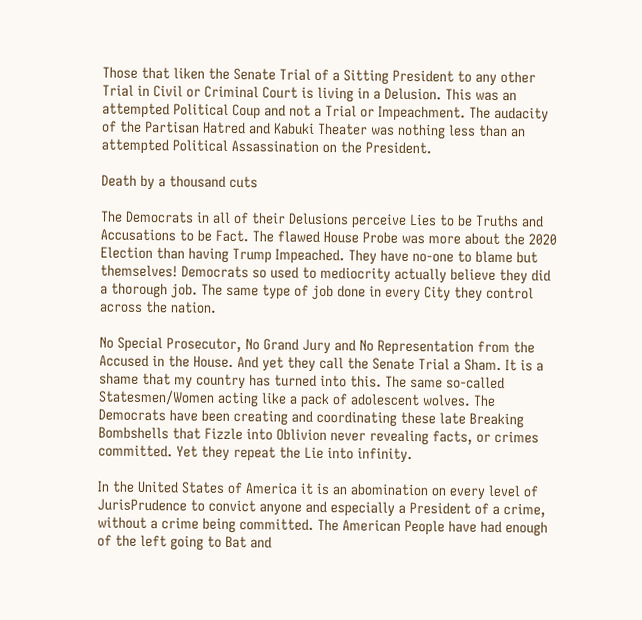Those that liken the Senate Trial of a Sitting President to any other Trial in Civil or Criminal Court is living in a Delusion. This was an attempted Political Coup and not a Trial or Impeachment. The audacity of the Partisan Hatred and Kabuki Theater was nothing less than an attempted Political Assassination on the President.

Death by a thousand cuts

The Democrats in all of their Delusions perceive Lies to be Truths and Accusations to be Fact. The flawed House Probe was more about the 2020 Election than having Trump Impeached. They have no-one to blame but themselves! Democrats so used to mediocrity actually believe they did a thorough job. The same type of job done in every City they control across the nation.

No Special Prosecutor, No Grand Jury and No Representation from the Accused in the House. And yet they call the Senate Trial a Sham. It is a shame that my country has turned into this. The same so-called Statesmen/Women acting like a pack of adolescent wolves. The Democrats have been creating and coordinating these late Breaking Bombshells that Fizzle into Oblivion never revealing facts, or crimes committed. Yet they repeat the Lie into infinity.

In the United States of America it is an abomination on every level of JurisPrudence to convict anyone and especially a President of a crime, without a crime being committed. The American People have had enough of the left going to Bat and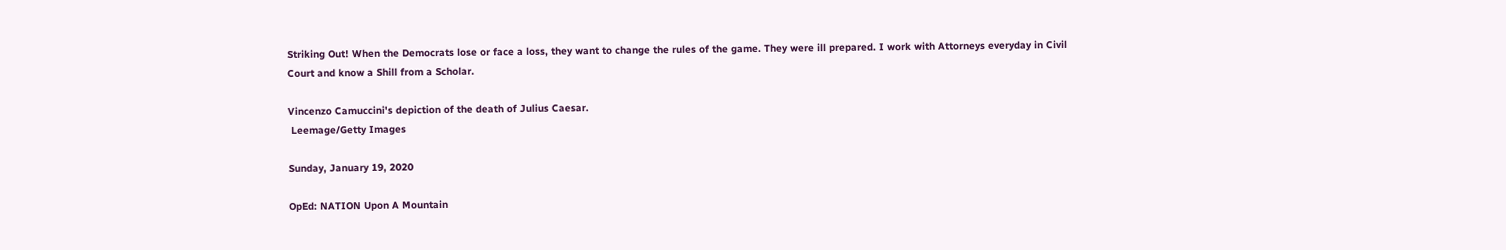Striking Out! When the Democrats lose or face a loss, they want to change the rules of the game. They were ill prepared. I work with Attorneys everyday in Civil Court and know a Shill from a Scholar.

Vincenzo Camuccini's depiction of the death of Julius Caesar.
 Leemage/Getty Images

Sunday, January 19, 2020

OpEd: NATION Upon A Mountain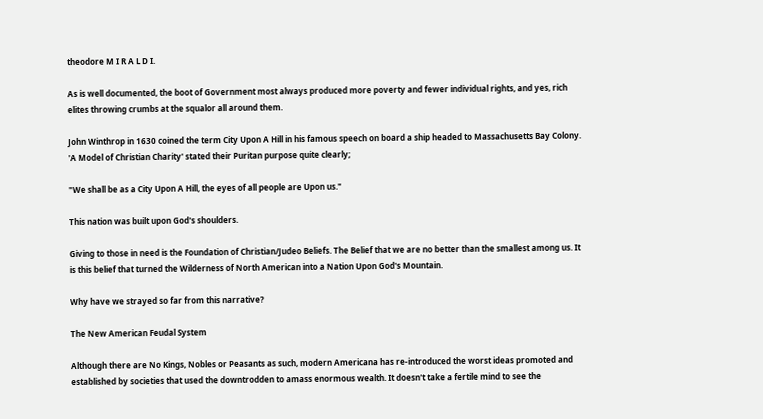theodore M I R A L D I.

As is well documented, the boot of Government most always produced more poverty and fewer individual rights, and yes, rich elites throwing crumbs at the squalor all around them.

John Winthrop in 1630 coined the term City Upon A Hill in his famous speech on board a ship headed to Massachusetts Bay Colony. 'A Model of Christian Charity' stated their Puritan purpose quite clearly;

"We shall be as a City Upon A Hill, the eyes of all people are Upon us."

This nation was built upon God's shoulders.

Giving to those in need is the Foundation of Christian/Judeo Beliefs. The Belief that we are no better than the smallest among us. It is this belief that turned the Wilderness of North American into a Nation Upon God's Mountain.

Why have we strayed so far from this narrative?

The New American Feudal System

Although there are No Kings, Nobles or Peasants as such, modern Americana has re-introduced the worst ideas promoted and established by societies that used the downtrodden to amass enormous wealth. It doesn't take a fertile mind to see the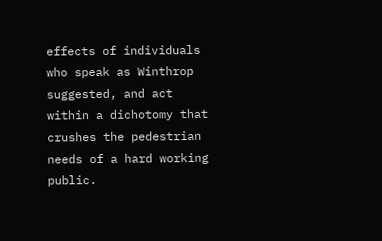effects of individuals who speak as Winthrop suggested, and act within a dichotomy that crushes the pedestrian needs of a hard working public.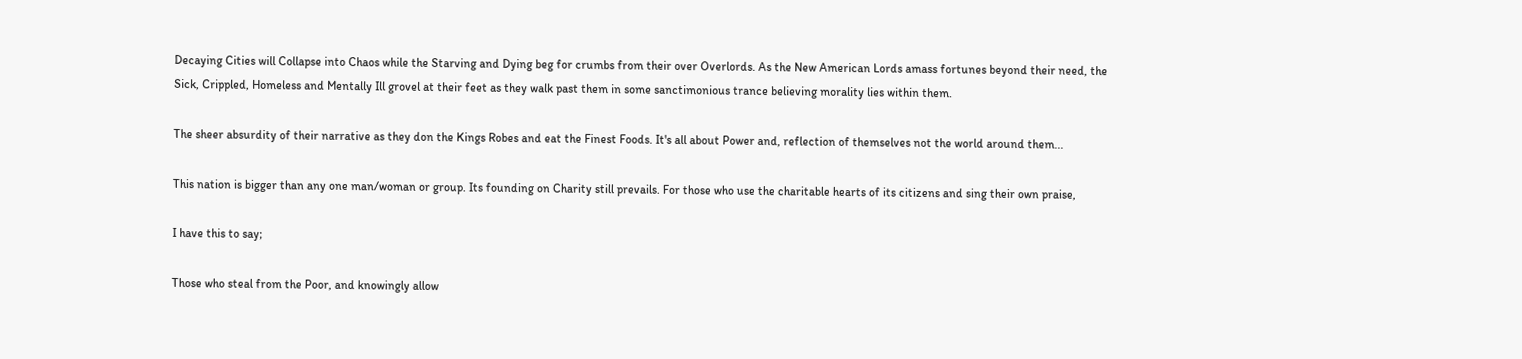Decaying Cities will Collapse into Chaos while the Starving and Dying beg for crumbs from their over Overlords. As the New American Lords amass fortunes beyond their need, the Sick, Crippled, Homeless and Mentally Ill grovel at their feet as they walk past them in some sanctimonious trance believing morality lies within them.

The sheer absurdity of their narrative as they don the Kings Robes and eat the Finest Foods. It's all about Power and, reflection of themselves not the world around them...

This nation is bigger than any one man/woman or group. Its founding on Charity still prevails. For those who use the charitable hearts of its citizens and sing their own praise,

I have this to say;

Those who steal from the Poor, and knowingly allow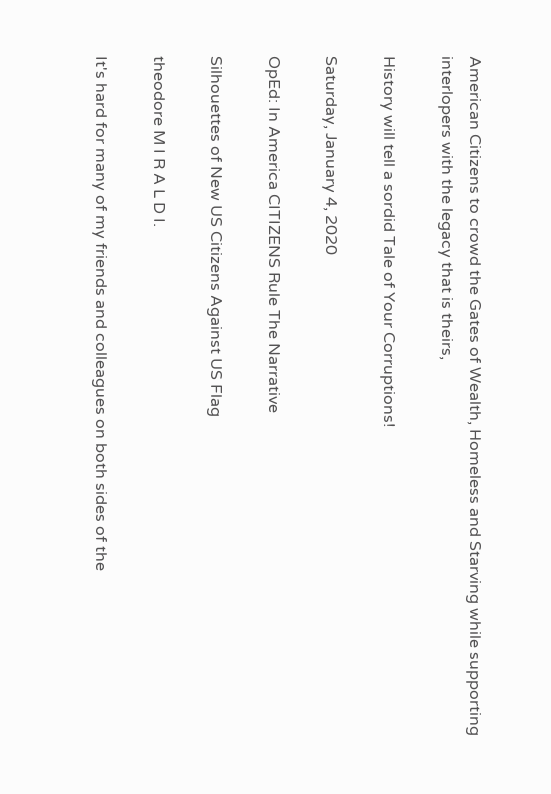American Citizens to crowd the Gates of Wealth, Homeless and Starving while supporting interlopers with the legacy that is theirs,

History will tell a sordid Tale of Your Corruptions!

Saturday, January 4, 2020

OpEd: In America CITIZENS Rule The Narrative

Silhouettes of New US Citizens Against US Flag

theodore M I R A L D I.

It's hard for many of my friends and colleagues on both sides of the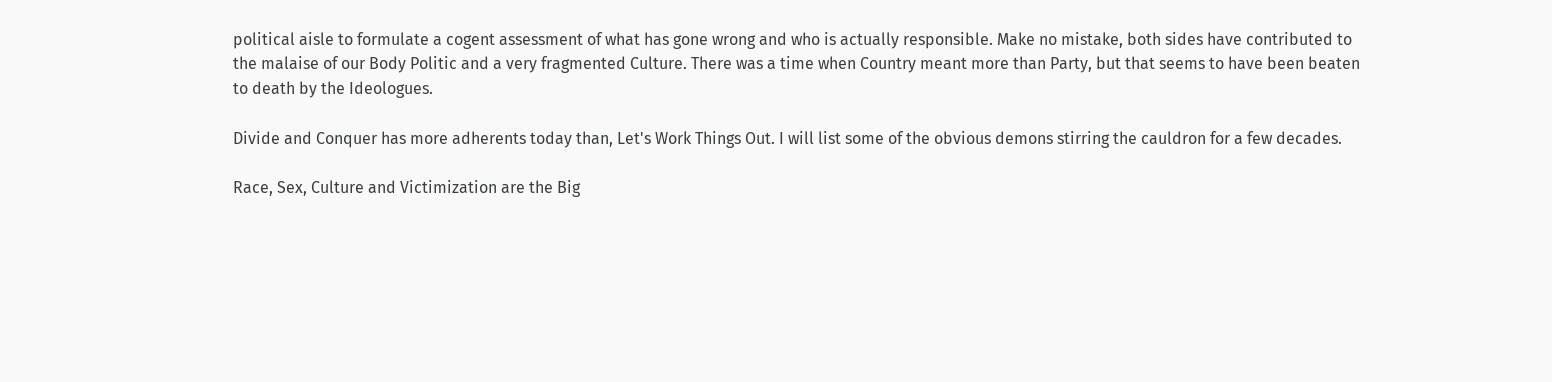political aisle to formulate a cogent assessment of what has gone wrong and who is actually responsible. Make no mistake, both sides have contributed to the malaise of our Body Politic and a very fragmented Culture. There was a time when Country meant more than Party, but that seems to have been beaten to death by the Ideologues.

Divide and Conquer has more adherents today than, Let's Work Things Out. I will list some of the obvious demons stirring the cauldron for a few decades.

Race, Sex, Culture and Victimization are the Big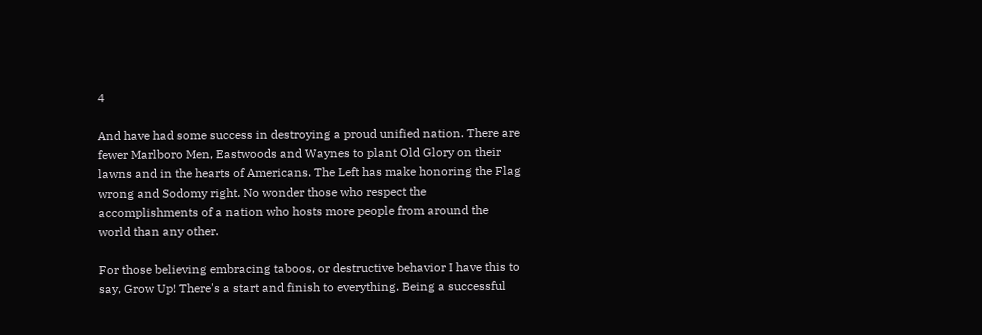4

And have had some success in destroying a proud unified nation. There are fewer Marlboro Men, Eastwoods and Waynes to plant Old Glory on their lawns and in the hearts of Americans. The Left has make honoring the Flag wrong and Sodomy right. No wonder those who respect the accomplishments of a nation who hosts more people from around the world than any other.

For those believing embracing taboos, or destructive behavior I have this to say, Grow Up! There's a start and finish to everything. Being a successful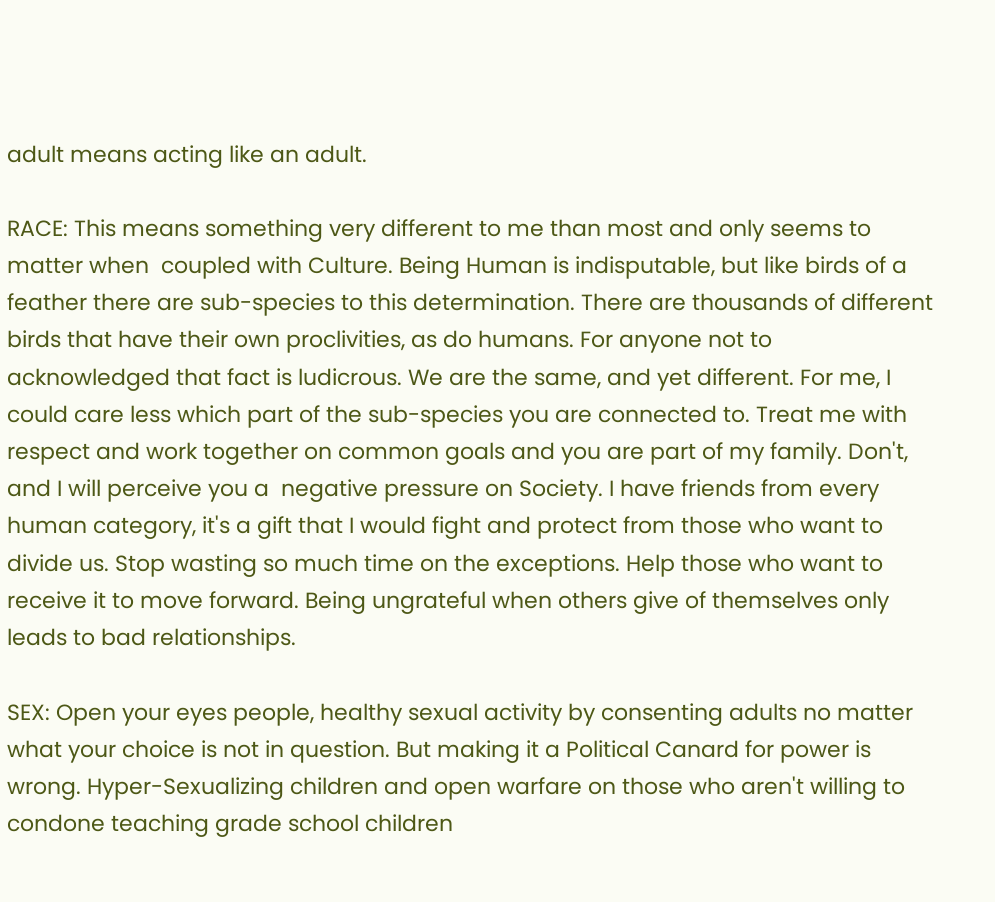adult means acting like an adult.

RACE: This means something very different to me than most and only seems to matter when  coupled with Culture. Being Human is indisputable, but like birds of a feather there are sub-species to this determination. There are thousands of different birds that have their own proclivities, as do humans. For anyone not to acknowledged that fact is ludicrous. We are the same, and yet different. For me, I could care less which part of the sub-species you are connected to. Treat me with respect and work together on common goals and you are part of my family. Don't, and I will perceive you a  negative pressure on Society. I have friends from every human category, it's a gift that I would fight and protect from those who want to divide us. Stop wasting so much time on the exceptions. Help those who want to receive it to move forward. Being ungrateful when others give of themselves only leads to bad relationships.

SEX: Open your eyes people, healthy sexual activity by consenting adults no matter what your choice is not in question. But making it a Political Canard for power is wrong. Hyper-Sexualizing children and open warfare on those who aren't willing to condone teaching grade school children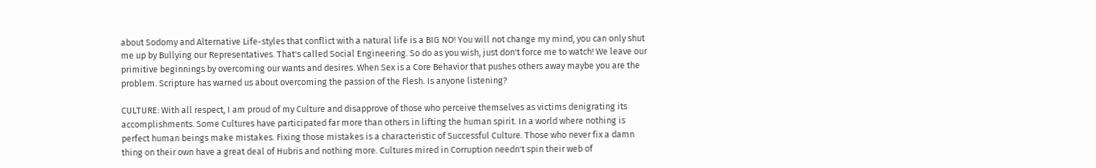about Sodomy and Alternative Life-styles that conflict with a natural life is a BIG NO! You will not change my mind, you can only shut me up by Bullying our Representatives. That's called Social Engineering. So do as you wish, just don't force me to watch! We leave our primitive beginnings by overcoming our wants and desires. When Sex is a Core Behavior that pushes others away maybe you are the problem. Scripture has warned us about overcoming the passion of the Flesh. Is anyone listening?

CULTURE: With all respect, I am proud of my Culture and disapprove of those who perceive themselves as victims denigrating its accomplishments. Some Cultures have participated far more than others in lifting the human spirit. In a world where nothing is perfect human beings make mistakes. Fixing those mistakes is a characteristic of Successful Culture. Those who never fix a damn thing on their own have a great deal of Hubris and nothing more. Cultures mired in Corruption needn't spin their web of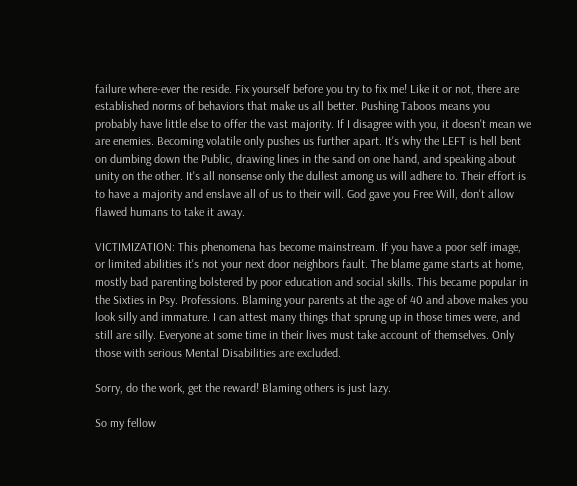failure where-ever the reside. Fix yourself before you try to fix me! Like it or not, there are established norms of behaviors that make us all better. Pushing Taboos means you probably have little else to offer the vast majority. If I disagree with you, it doesn't mean we are enemies. Becoming volatile only pushes us further apart. It's why the LEFT is hell bent on dumbing down the Public, drawing lines in the sand on one hand, and speaking about unity on the other. It's all nonsense only the dullest among us will adhere to. Their effort is to have a majority and enslave all of us to their will. God gave you Free Will, don't allow flawed humans to take it away.

VICTIMIZATION: This phenomena has become mainstream. If you have a poor self image, or limited abilities it's not your next door neighbors fault. The blame game starts at home, mostly bad parenting bolstered by poor education and social skills. This became popular in the Sixties in Psy. Professions. Blaming your parents at the age of 40 and above makes you look silly and immature. I can attest many things that sprung up in those times were, and still are silly. Everyone at some time in their lives must take account of themselves. Only those with serious Mental Disabilities are excluded.

Sorry, do the work, get the reward! Blaming others is just lazy.

So my fellow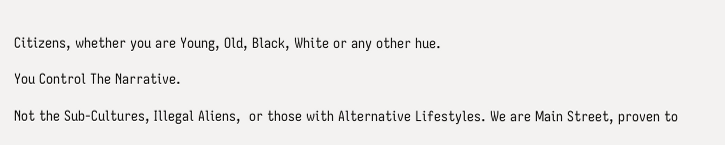Citizens, whether you are Young, Old, Black, White or any other hue.

You Control The Narrative.

Not the Sub-Cultures, Illegal Aliens,  or those with Alternative Lifestyles. We are Main Street, proven to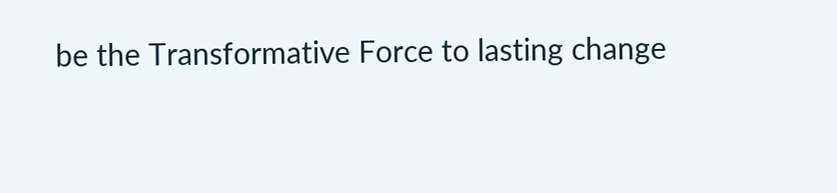be the Transformative Force to lasting change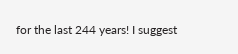for the last 244 years! I suggest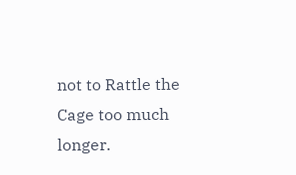not to Rattle the Cage too much longer.